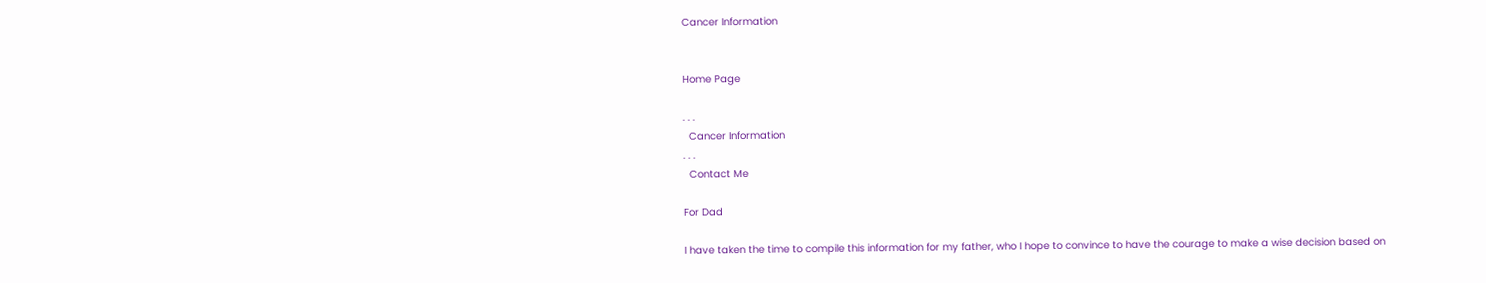Cancer Information


Home Page

. . .
  Cancer Information
. . .
  Contact Me

For Dad

I have taken the time to compile this information for my father, who I hope to convince to have the courage to make a wise decision based on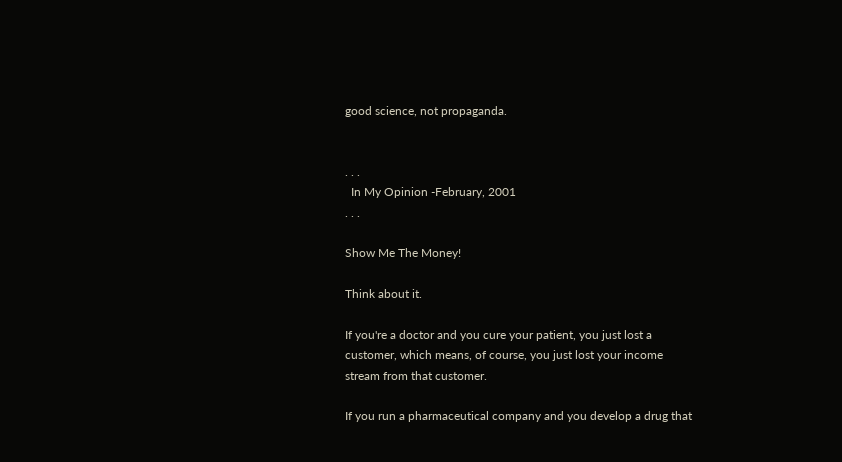good science, not propaganda.


. . .
  In My Opinion -February, 2001
. . .

Show Me The Money!

Think about it.

If you're a doctor and you cure your patient, you just lost a customer, which means, of course, you just lost your income stream from that customer.

If you run a pharmaceutical company and you develop a drug that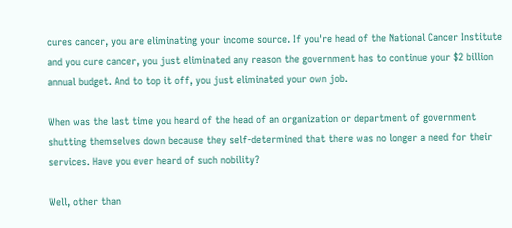cures cancer, you are eliminating your income source. If you're head of the National Cancer Institute and you cure cancer, you just eliminated any reason the government has to continue your $2 billion annual budget. And to top it off, you just eliminated your own job.

When was the last time you heard of the head of an organization or department of government shutting themselves down because they self-determined that there was no longer a need for their services. Have you ever heard of such nobility?

Well, other than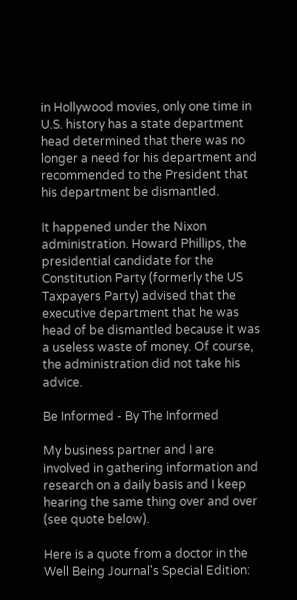in Hollywood movies, only one time in U.S. history has a state department head determined that there was no longer a need for his department and recommended to the President that his department be dismantled.

It happened under the Nixon administration. Howard Phillips, the presidential candidate for the Constitution Party (formerly the US Taxpayers Party) advised that the executive department that he was head of be dismantled because it was a useless waste of money. Of course, the administration did not take his advice.

Be Informed - By The Informed

My business partner and I are involved in gathering information and research on a daily basis and I keep hearing the same thing over and over (see quote below).

Here is a quote from a doctor in the Well Being Journal's Special Edition: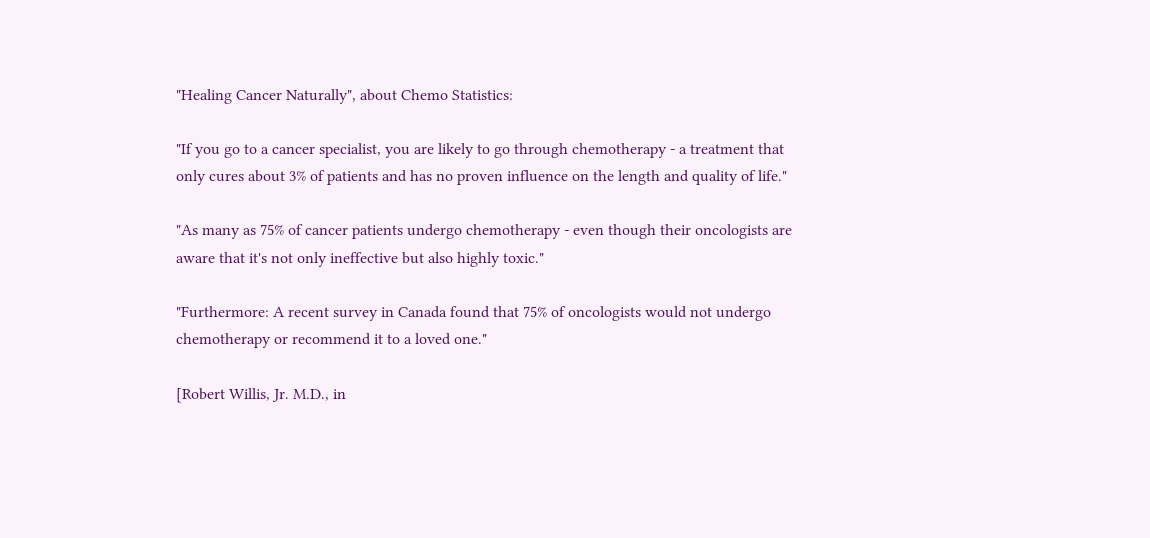"Healing Cancer Naturally", about Chemo Statistics:

"If you go to a cancer specialist, you are likely to go through chemotherapy - a treatment that only cures about 3% of patients and has no proven influence on the length and quality of life."

"As many as 75% of cancer patients undergo chemotherapy - even though their oncologists are aware that it's not only ineffective but also highly toxic."

"Furthermore: A recent survey in Canada found that 75% of oncologists would not undergo chemotherapy or recommend it to a loved one."

[Robert Willis, Jr. M.D., in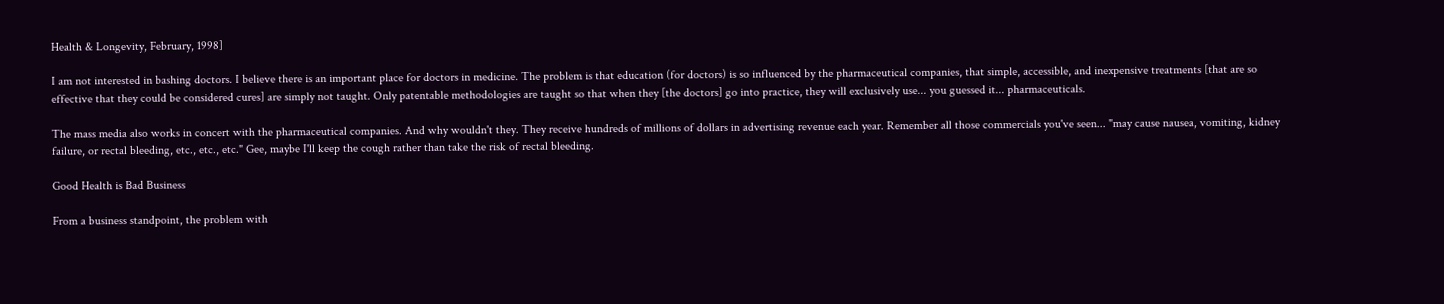Health & Longevity, February, 1998]

I am not interested in bashing doctors. I believe there is an important place for doctors in medicine. The problem is that education (for doctors) is so influenced by the pharmaceutical companies, that simple, accessible, and inexpensive treatments [that are so effective that they could be considered cures] are simply not taught. Only patentable methodologies are taught so that when they [the doctors] go into practice, they will exclusively use... you guessed it... pharmaceuticals.

The mass media also works in concert with the pharmaceutical companies. And why wouldn't they. They receive hundreds of millions of dollars in advertising revenue each year. Remember all those commercials you've seen... "may cause nausea, vomiting, kidney failure, or rectal bleeding, etc., etc., etc." Gee, maybe I'll keep the cough rather than take the risk of rectal bleeding.

Good Health is Bad Business

From a business standpoint, the problem with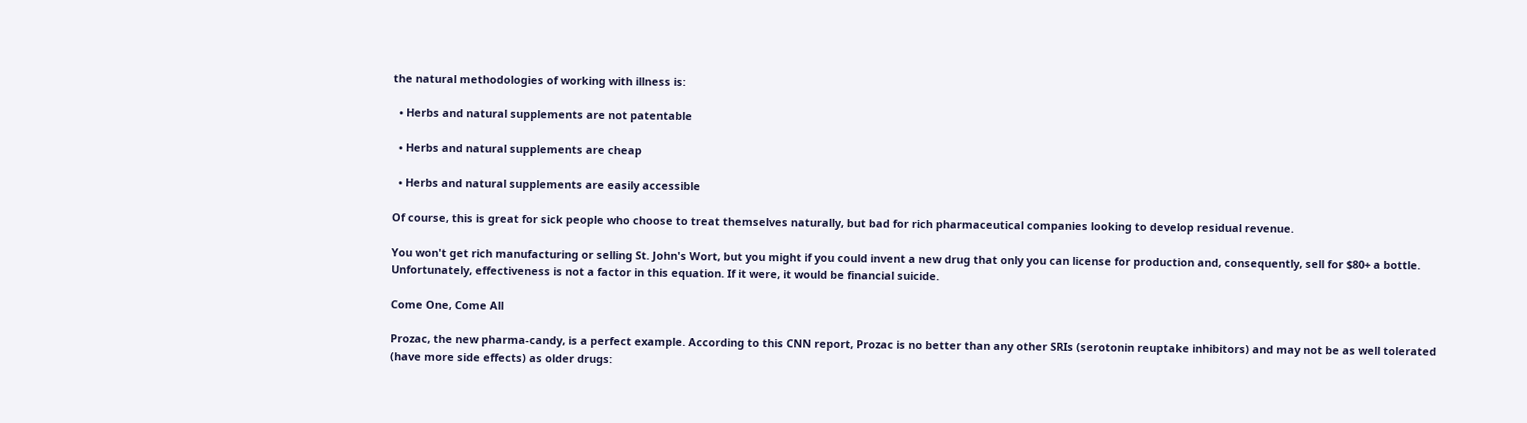the natural methodologies of working with illness is:

  • Herbs and natural supplements are not patentable

  • Herbs and natural supplements are cheap

  • Herbs and natural supplements are easily accessible

Of course, this is great for sick people who choose to treat themselves naturally, but bad for rich pharmaceutical companies looking to develop residual revenue.

You won't get rich manufacturing or selling St. John's Wort, but you might if you could invent a new drug that only you can license for production and, consequently, sell for $80+ a bottle. Unfortunately, effectiveness is not a factor in this equation. If it were, it would be financial suicide.

Come One, Come All

Prozac, the new pharma-candy, is a perfect example. According to this CNN report, Prozac is no better than any other SRIs (serotonin reuptake inhibitors) and may not be as well tolerated (have more side effects) as older drugs: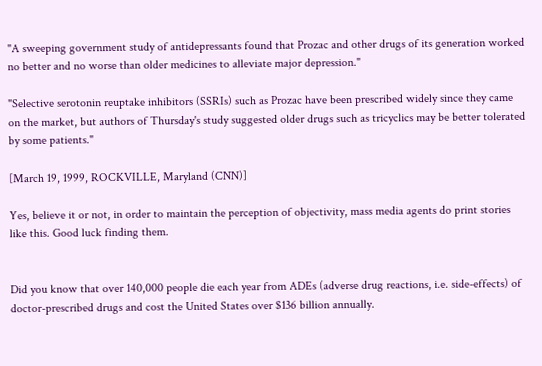"A sweeping government study of antidepressants found that Prozac and other drugs of its generation worked no better and no worse than older medicines to alleviate major depression."

"Selective serotonin reuptake inhibitors (SSRIs) such as Prozac have been prescribed widely since they came on the market, but authors of Thursday's study suggested older drugs such as tricyclics may be better tolerated by some patients."

[March 19, 1999, ROCKVILLE, Maryland (CNN)]

Yes, believe it or not, in order to maintain the perception of objectivity, mass media agents do print stories like this. Good luck finding them.


Did you know that over 140,000 people die each year from ADEs (adverse drug reactions, i.e. side-effects) of doctor-prescribed drugs and cost the United States over $136 billion annually.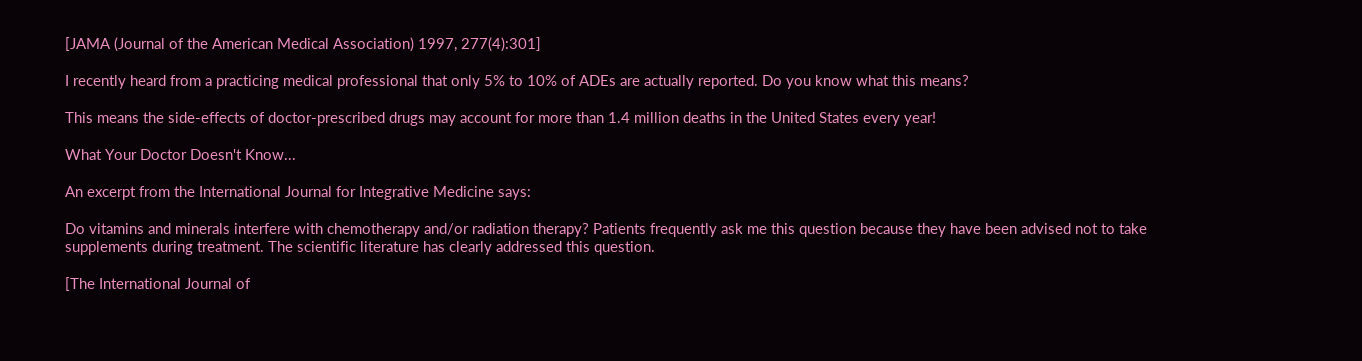[JAMA (Journal of the American Medical Association) 1997, 277(4):301]

I recently heard from a practicing medical professional that only 5% to 10% of ADEs are actually reported. Do you know what this means?

This means the side-effects of doctor-prescribed drugs may account for more than 1.4 million deaths in the United States every year!

What Your Doctor Doesn't Know...

An excerpt from the International Journal for Integrative Medicine says:

Do vitamins and minerals interfere with chemotherapy and/or radiation therapy? Patients frequently ask me this question because they have been advised not to take supplements during treatment. The scientific literature has clearly addressed this question.

[The International Journal of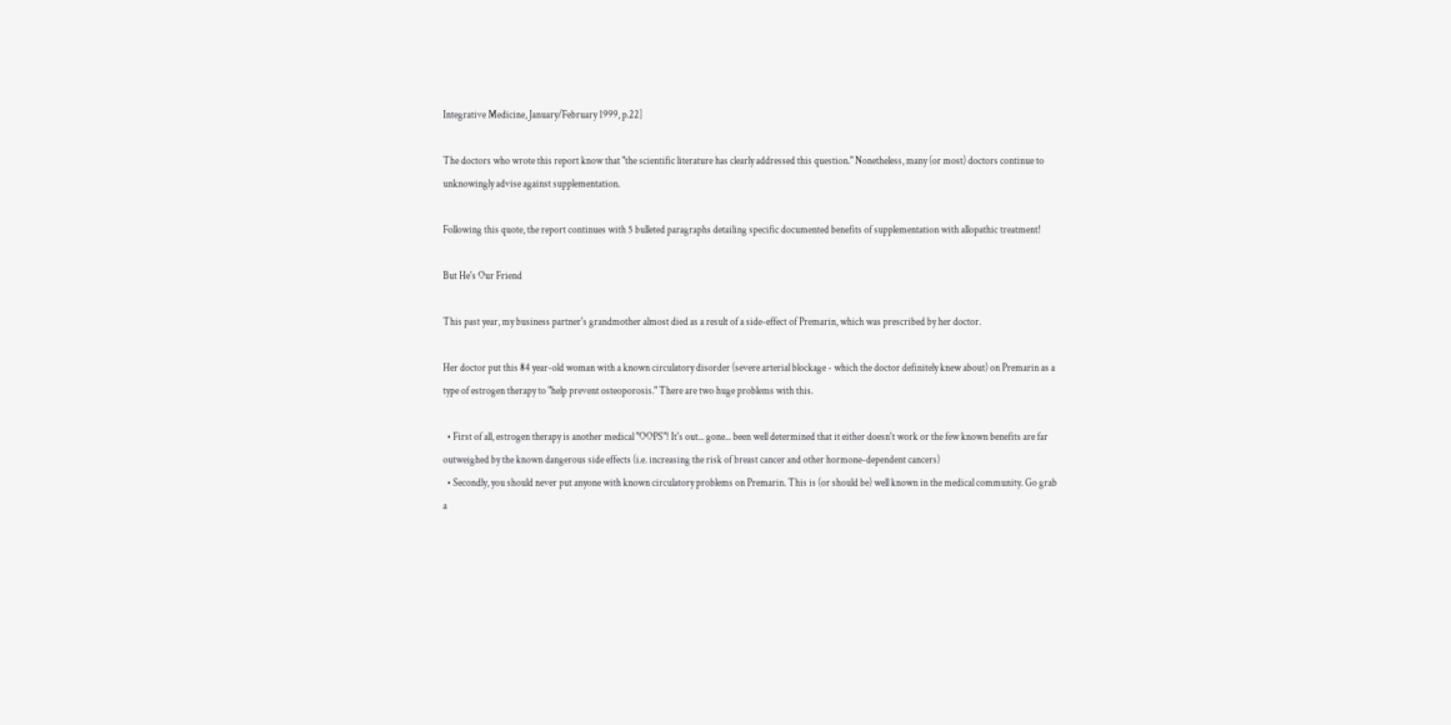Integrative Medicine, January/February 1999, p.22]

The doctors who wrote this report know that "the scientific literature has clearly addressed this question." Nonetheless, many (or most) doctors continue to unknowingly advise against supplementation.

Following this quote, the report continues with 5 bulleted paragraphs detailing specific documented benefits of supplementation with allopathic treatment!

But He's Our Friend

This past year, my business partner's grandmother almost died as a result of a side-effect of Premarin, which was prescribed by her doctor.

Her doctor put this 84 year-old woman with a known circulatory disorder (severe arterial blockage - which the doctor definitely knew about) on Premarin as a type of estrogen therapy to "help prevent osteoporosis." There are two huge problems with this.

  • First of all, estrogen therapy is another medical "OOPS"! It's out... gone... been well determined that it either doesn't work or the few known benefits are far outweighed by the known dangerous side effects (i.e. increasing the risk of breast cancer and other hormone-dependent cancers)
  • Secondly, you should never put anyone with known circulatory problems on Premarin. This is (or should be) well known in the medical community. Go grab a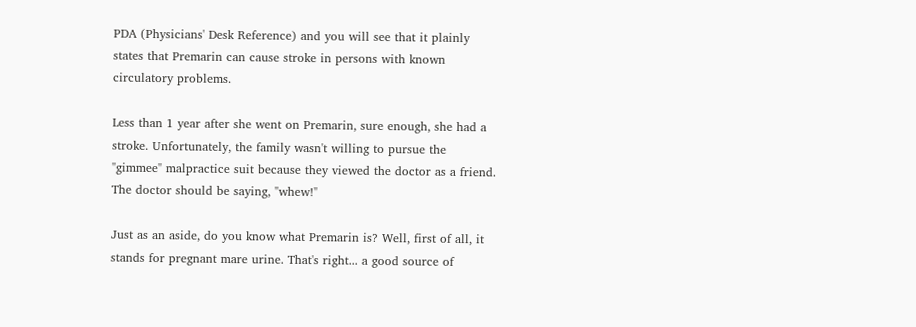PDA (Physicians' Desk Reference) and you will see that it plainly states that Premarin can cause stroke in persons with known circulatory problems.

Less than 1 year after she went on Premarin, sure enough, she had a stroke. Unfortunately, the family wasn't willing to pursue the "gimmee" malpractice suit because they viewed the doctor as a friend. The doctor should be saying, "whew!"

Just as an aside, do you know what Premarin is? Well, first of all, it stands for pregnant mare urine. That's right... a good source of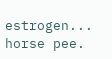estrogen... horse pee.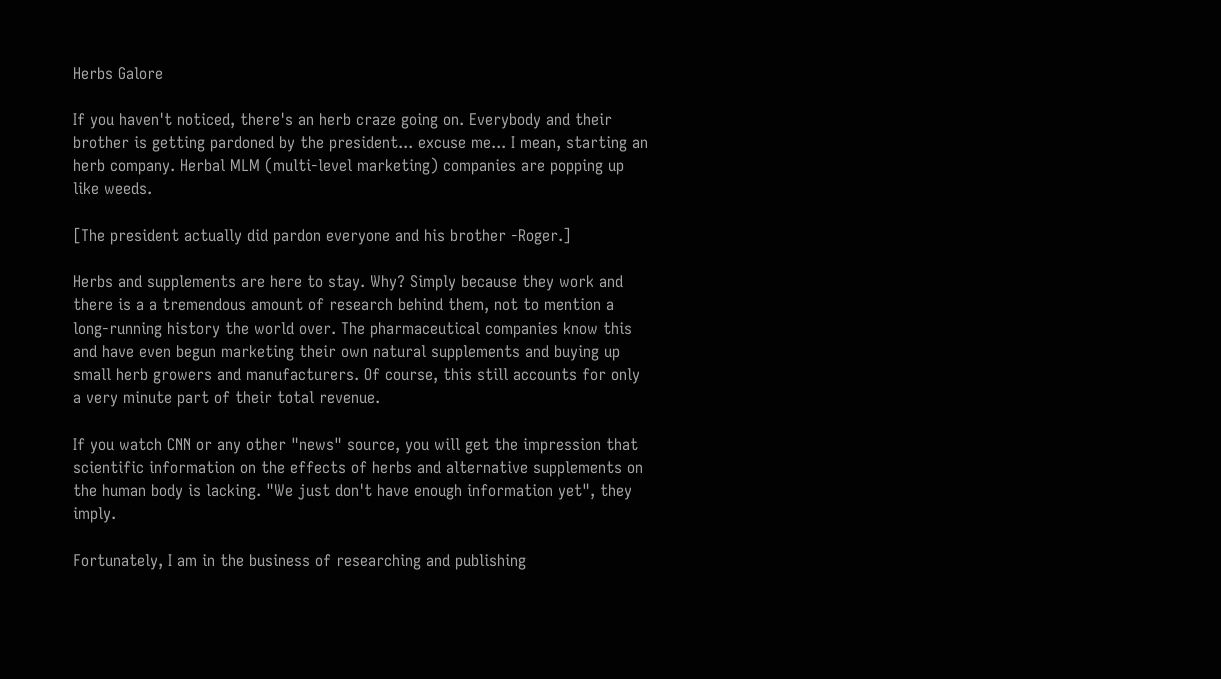Herbs Galore

If you haven't noticed, there's an herb craze going on. Everybody and their brother is getting pardoned by the president... excuse me... I mean, starting an herb company. Herbal MLM (multi-level marketing) companies are popping up like weeds.

[The president actually did pardon everyone and his brother -Roger.]

Herbs and supplements are here to stay. Why? Simply because they work and there is a a tremendous amount of research behind them, not to mention a long-running history the world over. The pharmaceutical companies know this and have even begun marketing their own natural supplements and buying up small herb growers and manufacturers. Of course, this still accounts for only a very minute part of their total revenue.

If you watch CNN or any other "news" source, you will get the impression that scientific information on the effects of herbs and alternative supplements on the human body is lacking. "We just don't have enough information yet", they imply.

Fortunately, I am in the business of researching and publishing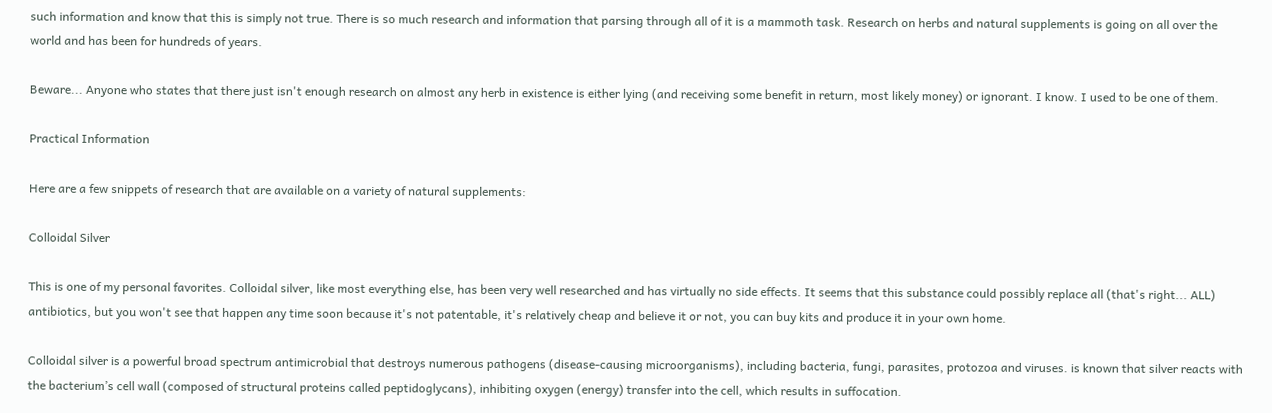such information and know that this is simply not true. There is so much research and information that parsing through all of it is a mammoth task. Research on herbs and natural supplements is going on all over the world and has been for hundreds of years.

Beware... Anyone who states that there just isn't enough research on almost any herb in existence is either lying (and receiving some benefit in return, most likely money) or ignorant. I know. I used to be one of them.

Practical Information

Here are a few snippets of research that are available on a variety of natural supplements:

Colloidal Silver

This is one of my personal favorites. Colloidal silver, like most everything else, has been very well researched and has virtually no side effects. It seems that this substance could possibly replace all (that's right... ALL) antibiotics, but you won't see that happen any time soon because it's not patentable, it's relatively cheap and believe it or not, you can buy kits and produce it in your own home.

Colloidal silver is a powerful broad spectrum antimicrobial that destroys numerous pathogens (disease-causing microorganisms), including bacteria, fungi, parasites, protozoa and viruses. is known that silver reacts with the bacterium’s cell wall (composed of structural proteins called peptidoglycans), inhibiting oxygen (energy) transfer into the cell, which results in suffocation.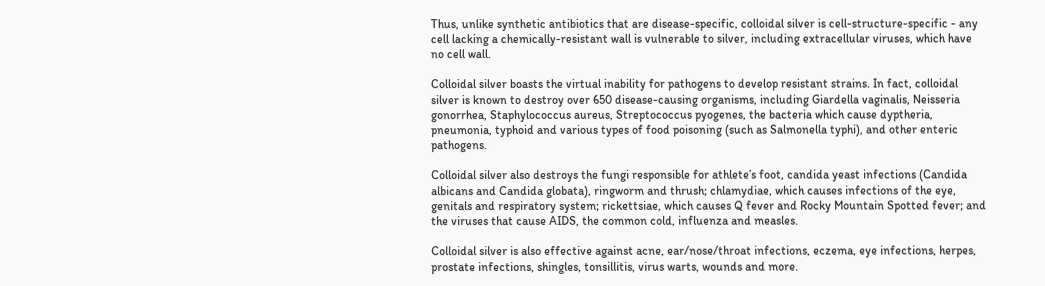Thus, unlike synthetic antibiotics that are disease-specific, colloidal silver is cell-structure-specific - any cell lacking a chemically-resistant wall is vulnerable to silver, including extracellular viruses, which have no cell wall.

Colloidal silver boasts the virtual inability for pathogens to develop resistant strains. In fact, colloidal silver is known to destroy over 650 disease-causing organisms, including Giardella vaginalis, Neisseria gonorrhea, Staphylococcus aureus, Streptococcus pyogenes, the bacteria which cause dyptheria, pneumonia, typhoid and various types of food poisoning (such as Salmonella typhi), and other enteric pathogens.

Colloidal silver also destroys the fungi responsible for athlete’s foot, candida yeast infections (Candida albicans and Candida globata), ringworm and thrush; chlamydiae, which causes infections of the eye, genitals and respiratory system; rickettsiae, which causes Q fever and Rocky Mountain Spotted fever; and the viruses that cause AIDS, the common cold, influenza and measles.

Colloidal silver is also effective against acne, ear/nose/throat infections, eczema, eye infections, herpes, prostate infections, shingles, tonsillitis, virus warts, wounds and more.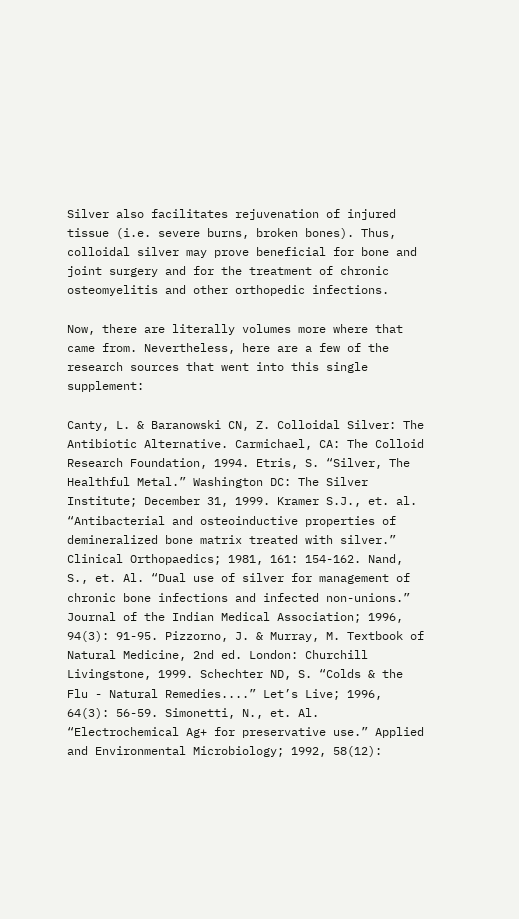Silver also facilitates rejuvenation of injured tissue (i.e. severe burns, broken bones). Thus, colloidal silver may prove beneficial for bone and joint surgery and for the treatment of chronic osteomyelitis and other orthopedic infections.

Now, there are literally volumes more where that came from. Nevertheless, here are a few of the research sources that went into this single supplement:

Canty, L. & Baranowski CN, Z. Colloidal Silver: The Antibiotic Alternative. Carmichael, CA: The Colloid Research Foundation, 1994. Etris, S. “Silver, The Healthful Metal.” Washington DC: The Silver Institute; December 31, 1999. Kramer S.J., et. al. “Antibacterial and osteoinductive properties of demineralized bone matrix treated with silver.” Clinical Orthopaedics; 1981, 161: 154-162. Nand, S., et. Al. “Dual use of silver for management of chronic bone infections and infected non-unions.” Journal of the Indian Medical Association; 1996, 94(3): 91-95. Pizzorno, J. & Murray, M. Textbook of Natural Medicine, 2nd ed. London: Churchill Livingstone, 1999. Schechter ND, S. “Colds & the Flu - Natural Remedies....” Let’s Live; 1996, 64(3): 56-59. Simonetti, N., et. Al. “Electrochemical Ag+ for preservative use.” Applied and Environmental Microbiology; 1992, 58(12):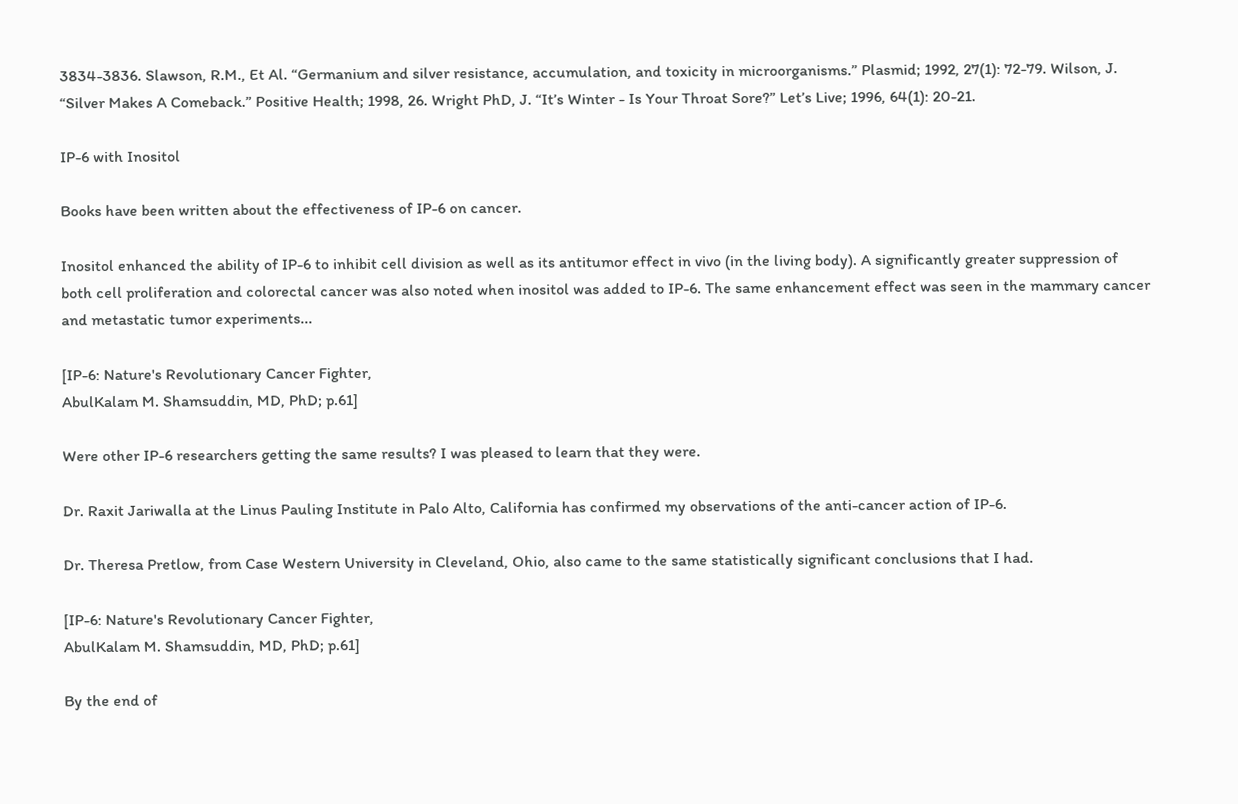3834-3836. Slawson, R.M., Et Al. “Germanium and silver resistance, accumulation, and toxicity in microorganisms.” Plasmid; 1992, 27(1): 72-79. Wilson, J. “Silver Makes A Comeback.” Positive Health; 1998, 26. Wright PhD, J. “It’s Winter - Is Your Throat Sore?” Let’s Live; 1996, 64(1): 20-21.

IP-6 with Inositol

Books have been written about the effectiveness of IP-6 on cancer.

Inositol enhanced the ability of IP-6 to inhibit cell division as well as its antitumor effect in vivo (in the living body). A significantly greater suppression of both cell proliferation and colorectal cancer was also noted when inositol was added to IP-6. The same enhancement effect was seen in the mammary cancer and metastatic tumor experiments...

[IP-6: Nature's Revolutionary Cancer Fighter,
AbulKalam M. Shamsuddin, MD, PhD; p.61]

Were other IP-6 researchers getting the same results? I was pleased to learn that they were.

Dr. Raxit Jariwalla at the Linus Pauling Institute in Palo Alto, California has confirmed my observations of the anti-cancer action of IP-6.

Dr. Theresa Pretlow, from Case Western University in Cleveland, Ohio, also came to the same statistically significant conclusions that I had.

[IP-6: Nature's Revolutionary Cancer Fighter,
AbulKalam M. Shamsuddin, MD, PhD; p.61]

By the end of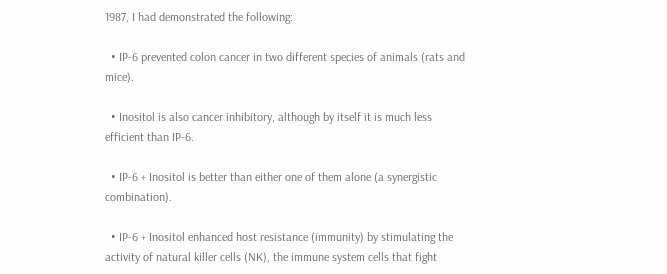1987, I had demonstrated the following:

  • IP-6 prevented colon cancer in two different species of animals (rats and mice).

  • Inositol is also cancer inhibitory, although by itself it is much less efficient than IP-6.

  • IP-6 + Inositol is better than either one of them alone (a synergistic combination).

  • IP-6 + Inositol enhanced host resistance (immunity) by stimulating the activity of natural killer cells (NK), the immune system cells that fight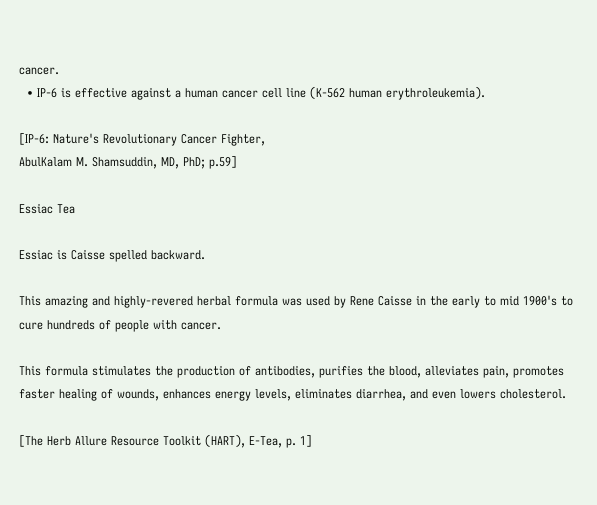cancer.
  • IP-6 is effective against a human cancer cell line (K-562 human erythroleukemia).

[IP-6: Nature's Revolutionary Cancer Fighter,
AbulKalam M. Shamsuddin, MD, PhD; p.59]

Essiac Tea

Essiac is Caisse spelled backward.

This amazing and highly-revered herbal formula was used by Rene Caisse in the early to mid 1900's to cure hundreds of people with cancer.

This formula stimulates the production of antibodies, purifies the blood, alleviates pain, promotes faster healing of wounds, enhances energy levels, eliminates diarrhea, and even lowers cholesterol.

[The Herb Allure Resource Toolkit (HART), E-Tea, p. 1]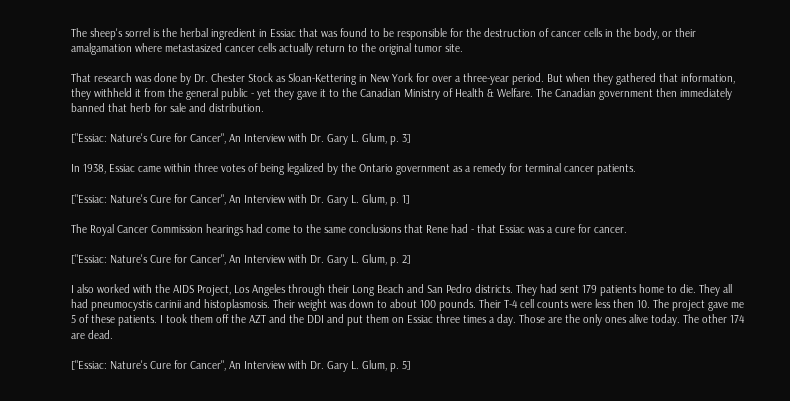The sheep's sorrel is the herbal ingredient in Essiac that was found to be responsible for the destruction of cancer cells in the body, or their amalgamation where metastasized cancer cells actually return to the original tumor site.

That research was done by Dr. Chester Stock as Sloan-Kettering in New York for over a three-year period. But when they gathered that information, they withheld it from the general public - yet they gave it to the Canadian Ministry of Health & Welfare. The Canadian government then immediately banned that herb for sale and distribution.

["Essiac: Nature's Cure for Cancer", An Interview with Dr. Gary L. Glum, p. 3]

In 1938, Essiac came within three votes of being legalized by the Ontario government as a remedy for terminal cancer patients.

["Essiac: Nature's Cure for Cancer", An Interview with Dr. Gary L. Glum, p. 1]

The Royal Cancer Commission hearings had come to the same conclusions that Rene had - that Essiac was a cure for cancer.

["Essiac: Nature's Cure for Cancer", An Interview with Dr. Gary L. Glum, p. 2]

I also worked with the AIDS Project, Los Angeles through their Long Beach and San Pedro districts. They had sent 179 patients home to die. They all had pneumocystis carinii and histoplasmosis. Their weight was down to about 100 pounds. Their T-4 cell counts were less then 10. The project gave me 5 of these patients. I took them off the AZT and the DDI and put them on Essiac three times a day. Those are the only ones alive today. The other 174 are dead.

["Essiac: Nature's Cure for Cancer", An Interview with Dr. Gary L. Glum, p. 5]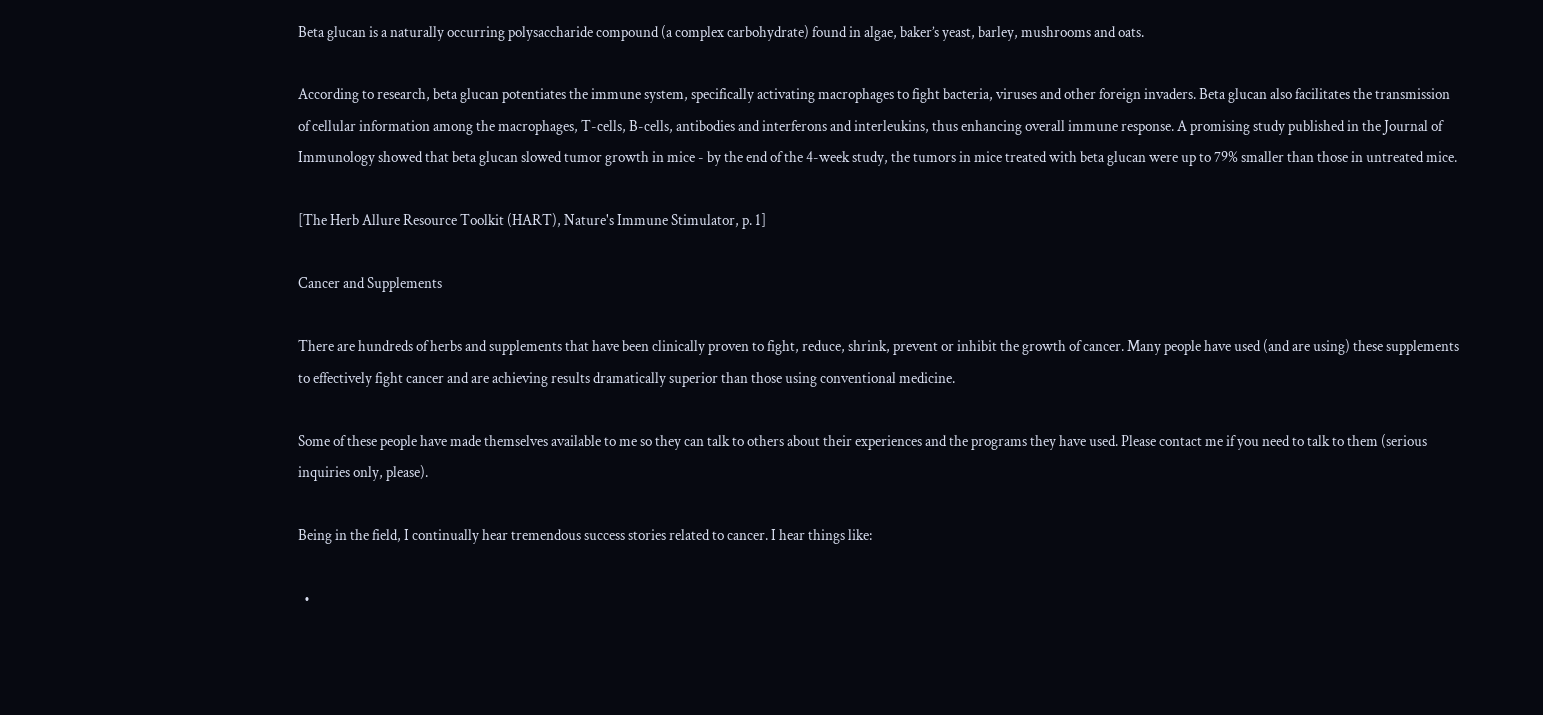Beta glucan is a naturally occurring polysaccharide compound (a complex carbohydrate) found in algae, baker’s yeast, barley, mushrooms and oats.

According to research, beta glucan potentiates the immune system, specifically activating macrophages to fight bacteria, viruses and other foreign invaders. Beta glucan also facilitates the transmission of cellular information among the macrophages, T-cells, B-cells, antibodies and interferons and interleukins, thus enhancing overall immune response. A promising study published in the Journal of Immunology showed that beta glucan slowed tumor growth in mice - by the end of the 4-week study, the tumors in mice treated with beta glucan were up to 79% smaller than those in untreated mice.

[The Herb Allure Resource Toolkit (HART), Nature's Immune Stimulator, p. 1]

Cancer and Supplements

There are hundreds of herbs and supplements that have been clinically proven to fight, reduce, shrink, prevent or inhibit the growth of cancer. Many people have used (and are using) these supplements to effectively fight cancer and are achieving results dramatically superior than those using conventional medicine.

Some of these people have made themselves available to me so they can talk to others about their experiences and the programs they have used. Please contact me if you need to talk to them (serious inquiries only, please).

Being in the field, I continually hear tremendous success stories related to cancer. I hear things like:

  •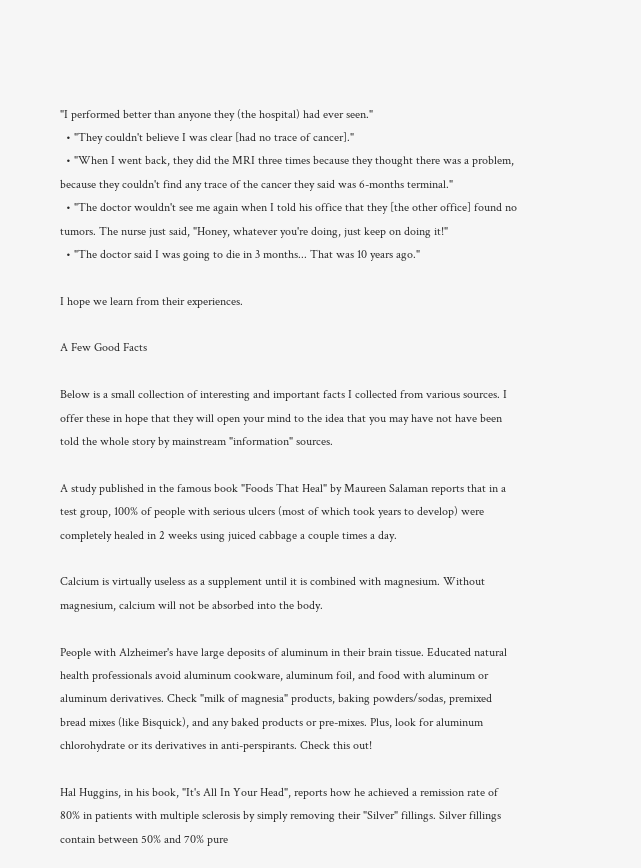"I performed better than anyone they (the hospital) had ever seen."
  • "They couldn't believe I was clear [had no trace of cancer]."
  • "When I went back, they did the MRI three times because they thought there was a problem, because they couldn't find any trace of the cancer they said was 6-months terminal."
  • "The doctor wouldn't see me again when I told his office that they [the other office] found no tumors. The nurse just said, "Honey, whatever you're doing, just keep on doing it!"
  • "The doctor said I was going to die in 3 months... That was 10 years ago."

I hope we learn from their experiences.

A Few Good Facts

Below is a small collection of interesting and important facts I collected from various sources. I offer these in hope that they will open your mind to the idea that you may have not have been told the whole story by mainstream "information" sources.

A study published in the famous book "Foods That Heal" by Maureen Salaman reports that in a test group, 100% of people with serious ulcers (most of which took years to develop) were completely healed in 2 weeks using juiced cabbage a couple times a day.

Calcium is virtually useless as a supplement until it is combined with magnesium. Without magnesium, calcium will not be absorbed into the body.

People with Alzheimer's have large deposits of aluminum in their brain tissue. Educated natural health professionals avoid aluminum cookware, aluminum foil, and food with aluminum or aluminum derivatives. Check "milk of magnesia" products, baking powders/sodas, premixed bread mixes (like Bisquick), and any baked products or pre-mixes. Plus, look for aluminum chlorohydrate or its derivatives in anti-perspirants. Check this out!

Hal Huggins, in his book, "It's All In Your Head", reports how he achieved a remission rate of 80% in patients with multiple sclerosis by simply removing their "Silver" fillings. Silver fillings contain between 50% and 70% pure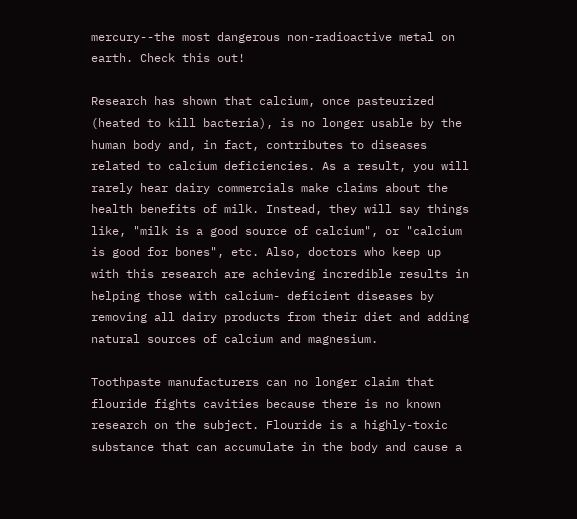mercury--the most dangerous non-radioactive metal on earth. Check this out!

Research has shown that calcium, once pasteurized (heated to kill bacteria), is no longer usable by the human body and, in fact, contributes to diseases related to calcium deficiencies. As a result, you will rarely hear dairy commercials make claims about the health benefits of milk. Instead, they will say things like, "milk is a good source of calcium", or "calcium is good for bones", etc. Also, doctors who keep up with this research are achieving incredible results in helping those with calcium- deficient diseases by removing all dairy products from their diet and adding natural sources of calcium and magnesium.

Toothpaste manufacturers can no longer claim that flouride fights cavities because there is no known research on the subject. Flouride is a highly-toxic substance that can accumulate in the body and cause a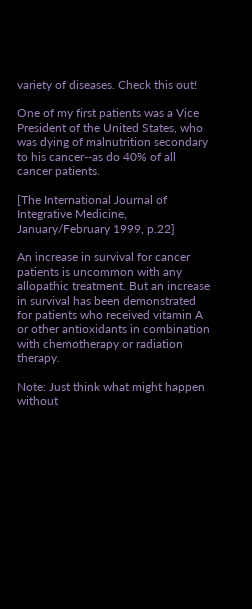variety of diseases. Check this out!

One of my first patients was a Vice President of the United States, who was dying of malnutrition secondary to his cancer--as do 40% of all cancer patients.

[The International Journal of Integrative Medicine, January/February 1999, p.22]

An increase in survival for cancer patients is uncommon with any allopathic treatment. But an increase in survival has been demonstrated for patients who received vitamin A or other antioxidants in combination with chemotherapy or radiation therapy.

Note: Just think what might happen without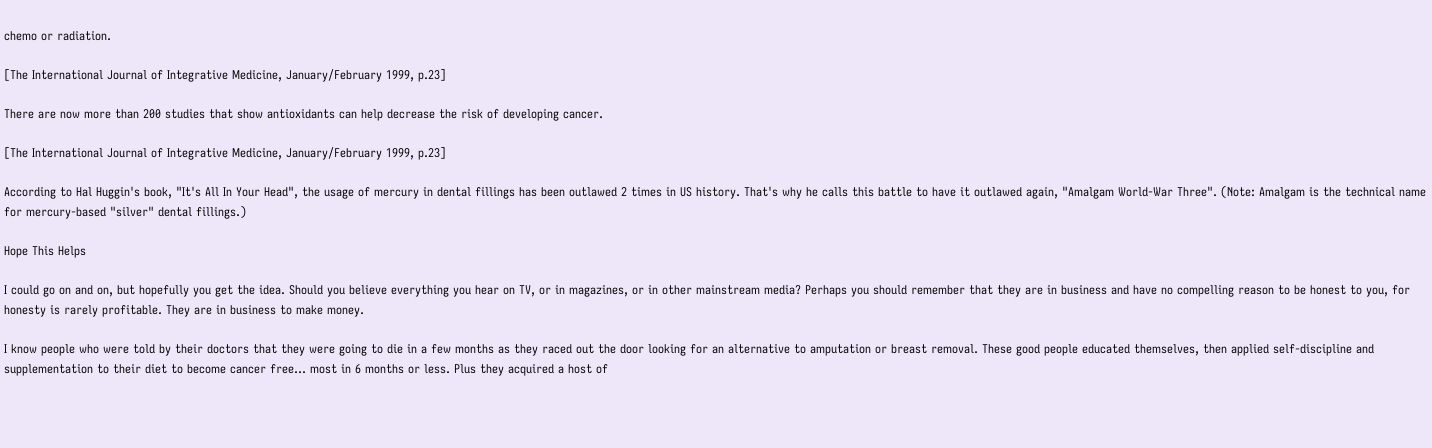chemo or radiation.

[The International Journal of Integrative Medicine, January/February 1999, p.23]

There are now more than 200 studies that show antioxidants can help decrease the risk of developing cancer.

[The International Journal of Integrative Medicine, January/February 1999, p.23]

According to Hal Huggin's book, "It's All In Your Head", the usage of mercury in dental fillings has been outlawed 2 times in US history. That's why he calls this battle to have it outlawed again, "Amalgam World-War Three". (Note: Amalgam is the technical name for mercury-based "silver" dental fillings.)

Hope This Helps

I could go on and on, but hopefully you get the idea. Should you believe everything you hear on TV, or in magazines, or in other mainstream media? Perhaps you should remember that they are in business and have no compelling reason to be honest to you, for honesty is rarely profitable. They are in business to make money.

I know people who were told by their doctors that they were going to die in a few months as they raced out the door looking for an alternative to amputation or breast removal. These good people educated themselves, then applied self-discipline and supplementation to their diet to become cancer free... most in 6 months or less. Plus they acquired a host of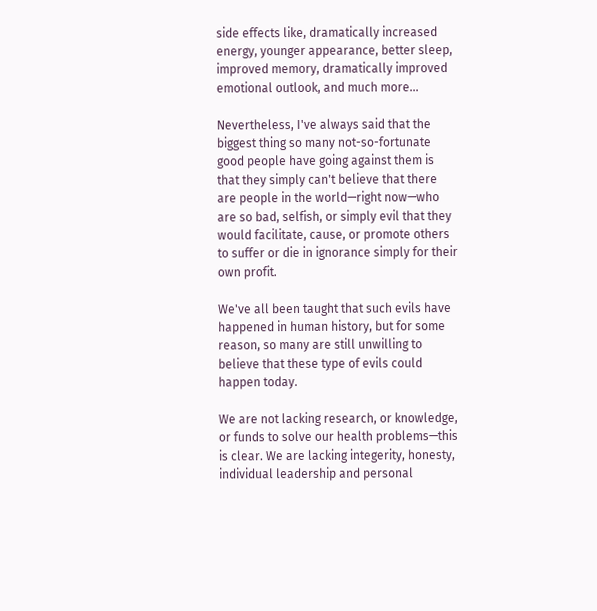side effects like, dramatically increased energy, younger appearance, better sleep, improved memory, dramatically improved emotional outlook, and much more...

Nevertheless, I've always said that the biggest thing so many not-so-fortunate good people have going against them is that they simply can't believe that there are people in the world—right now—who are so bad, selfish, or simply evil that they would facilitate, cause, or promote others to suffer or die in ignorance simply for their own profit.

We've all been taught that such evils have happened in human history, but for some reason, so many are still unwilling to believe that these type of evils could happen today.

We are not lacking research, or knowledge, or funds to solve our health problems—this is clear. We are lacking integerity, honesty, individual leadership and personal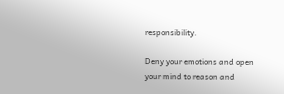responsibility.

Deny your emotions and open your mind to reason and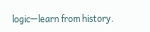logic—learn from history.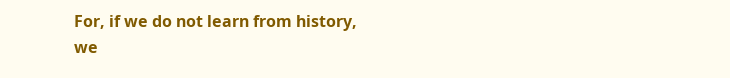For, if we do not learn from history, we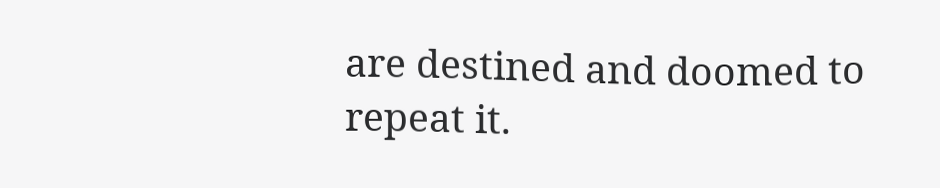are destined and doomed to repeat it.